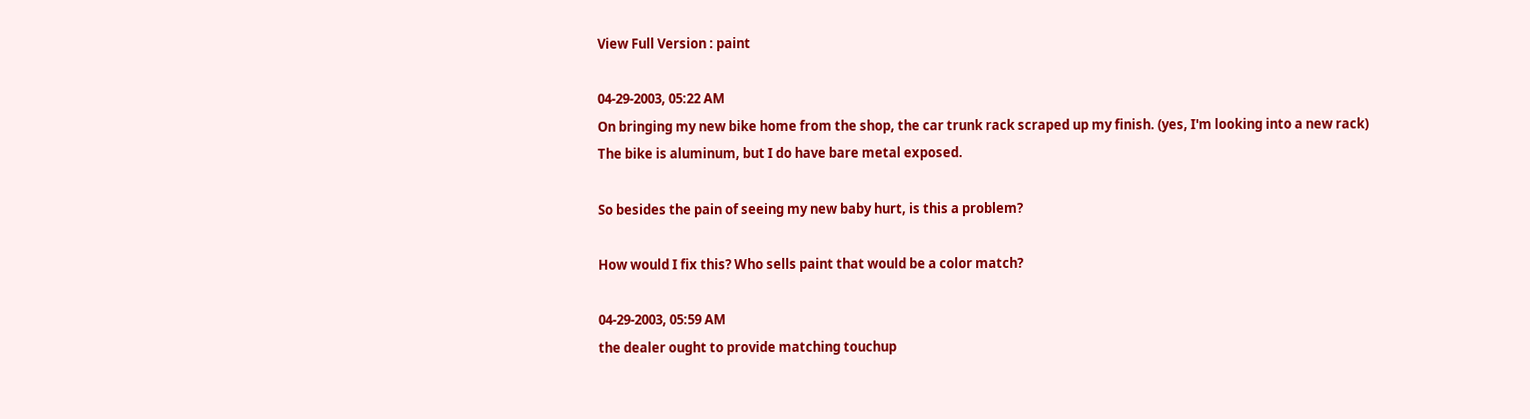View Full Version : paint

04-29-2003, 05:22 AM
On bringing my new bike home from the shop, the car trunk rack scraped up my finish. (yes, I'm looking into a new rack)
The bike is aluminum, but I do have bare metal exposed.

So besides the pain of seeing my new baby hurt, is this a problem?

How would I fix this? Who sells paint that would be a color match?

04-29-2003, 05:59 AM
the dealer ought to provide matching touchup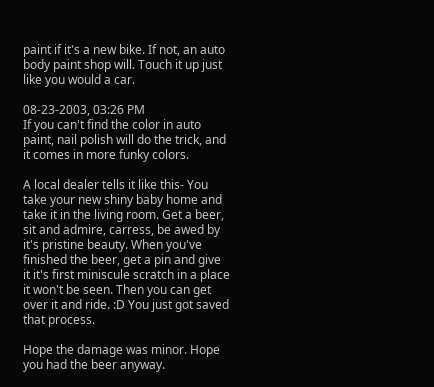paint if it's a new bike. If not, an auto body paint shop will. Touch it up just like you would a car.

08-23-2003, 03:26 PM
If you can't find the color in auto paint, nail polish will do the trick, and it comes in more funky colors.

A local dealer tells it like this- You take your new shiny baby home and take it in the living room. Get a beer, sit and admire, carress, be awed by it's pristine beauty. When you've finished the beer, get a pin and give it it's first miniscule scratch in a place it won't be seen. Then you can get over it and ride. :D You just got saved that process.

Hope the damage was minor. Hope you had the beer anyway.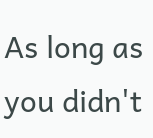As long as you didn't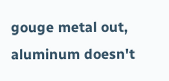gouge metal out, aluminum doesn't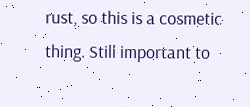rust, so this is a cosmetic thing. Still important to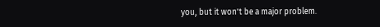you, but it won't be a major problem.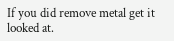If you did remove metal get it looked at.